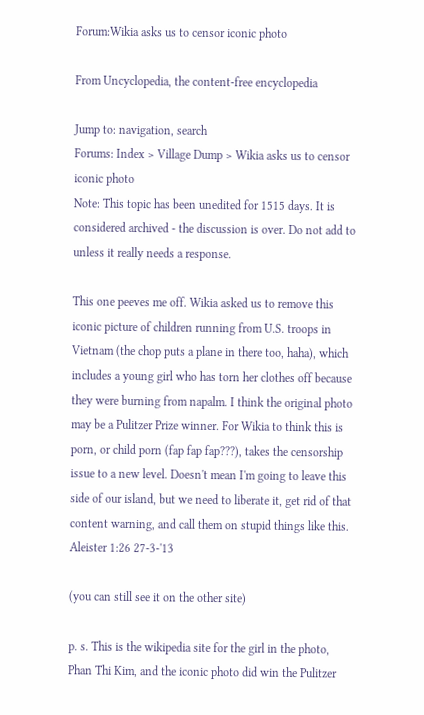Forum:Wikia asks us to censor iconic photo

From Uncyclopedia, the content-free encyclopedia

Jump to: navigation, search
Forums: Index > Village Dump > Wikia asks us to censor iconic photo
Note: This topic has been unedited for 1515 days. It is considered archived - the discussion is over. Do not add to unless it really needs a response.

This one peeves me off. Wikia asked us to remove this iconic picture of children running from U.S. troops in Vietnam (the chop puts a plane in there too, haha), which includes a young girl who has torn her clothes off because they were burning from napalm. I think the original photo may be a Pulitzer Prize winner. For Wikia to think this is porn, or child porn (fap fap fap???), takes the censorship issue to a new level. Doesn't mean I'm going to leave this side of our island, but we need to liberate it, get rid of that content warning, and call them on stupid things like this. Aleister 1:26 27-3-'13

(you can still see it on the other site)

p. s. This is the wikipedia site for the girl in the photo, Phan Thi Kim, and the iconic photo did win the Pulitzer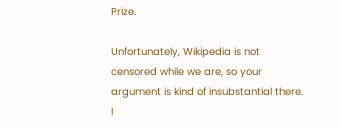Prize.

Unfortunately, Wikipedia is not censored while we are, so your argument is kind of insubstantial there. I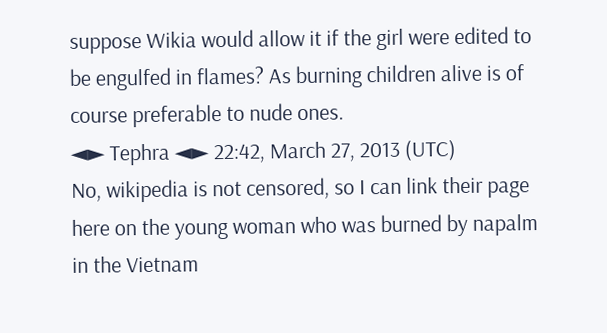suppose Wikia would allow it if the girl were edited to be engulfed in flames? As burning children alive is of course preferable to nude ones.
◄► Tephra ◄► 22:42, March 27, 2013 (UTC)
No, wikipedia is not censored, so I can link their page here on the young woman who was burned by napalm in the Vietnam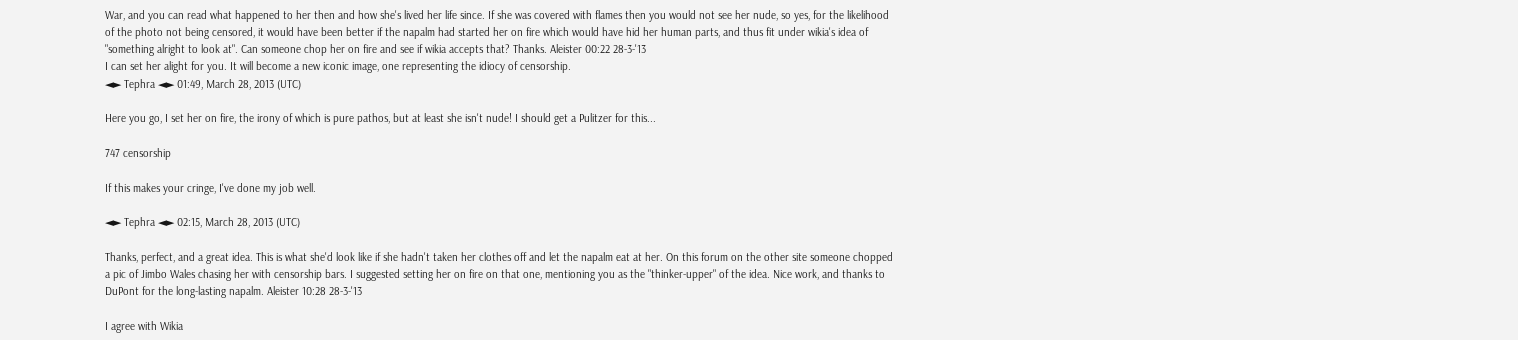War, and you can read what happened to her then and how she's lived her life since. If she was covered with flames then you would not see her nude, so yes, for the likelihood of the photo not being censored, it would have been better if the napalm had started her on fire which would have hid her human parts, and thus fit under wikia's idea of "something alright to look at". Can someone chop her on fire and see if wikia accepts that? Thanks. Aleister 00:22 28-3-'13
I can set her alight for you. It will become a new iconic image, one representing the idiocy of censorship.
◄► Tephra ◄► 01:49, March 28, 2013 (UTC)

Here you go, I set her on fire, the irony of which is pure pathos, but at least she isn't nude! I should get a Pulitzer for this...

747 censorship

If this makes your cringe, I've done my job well.

◄► Tephra ◄► 02:15, March 28, 2013 (UTC)

Thanks, perfect, and a great idea. This is what she'd look like if she hadn't taken her clothes off and let the napalm eat at her. On this forum on the other site someone chopped a pic of Jimbo Wales chasing her with censorship bars. I suggested setting her on fire on that one, mentioning you as the "thinker-upper" of the idea. Nice work, and thanks to DuPont for the long-lasting napalm. Aleister 10:28 28-3-'13

I agree with Wikia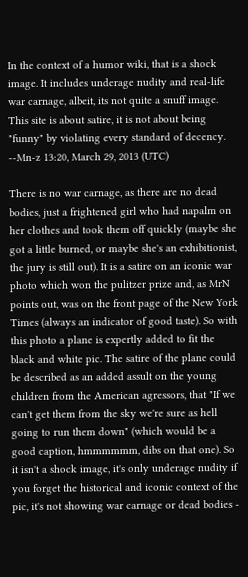In the context of a humor wiki, that is a shock image. It includes underage nudity and real-life war carnage, albeit, its not quite a snuff image. This site is about satire, it is not about being "funny" by violating every standard of decency. --Mn-z 13:20, March 29, 2013 (UTC)

There is no war carnage, as there are no dead bodies, just a frightened girl who had napalm on her clothes and took them off quickly (maybe she got a little burned, or maybe she's an exhibitionist, the jury is still out). It is a satire on an iconic war photo which won the pulitzer prize and, as MrN points out, was on the front page of the New York Times (always an indicator of good taste). So with this photo a plane is expertly added to fit the black and white pic. The satire of the plane could be described as an added assult on the young children from the American agressors, that "If we can't get them from the sky we're sure as hell going to run them down" (which would be a good caption, hmmmmmm, dibs on that one). So it isn't a shock image, it's only underage nudity if you forget the historical and iconic context of the pic, it's not showing war carnage or dead bodies -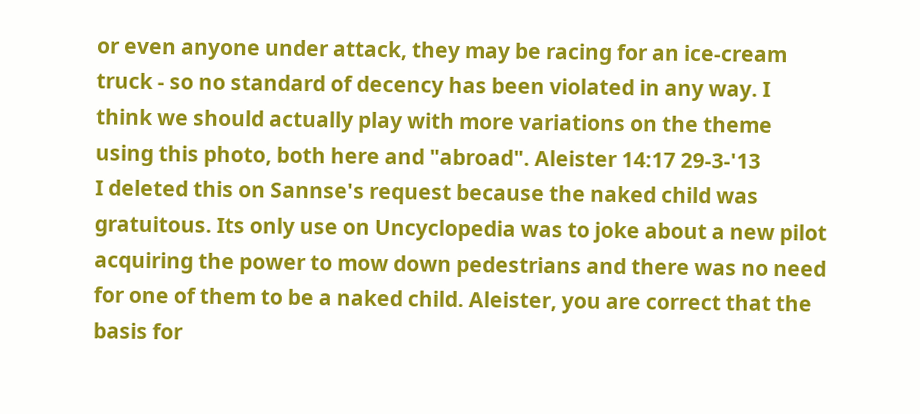or even anyone under attack, they may be racing for an ice-cream truck - so no standard of decency has been violated in any way. I think we should actually play with more variations on the theme using this photo, both here and "abroad". Aleister 14:17 29-3-'13
I deleted this on Sannse's request because the naked child was gratuitous. Its only use on Uncyclopedia was to joke about a new pilot acquiring the power to mow down pedestrians and there was no need for one of them to be a naked child. Aleister, you are correct that the basis for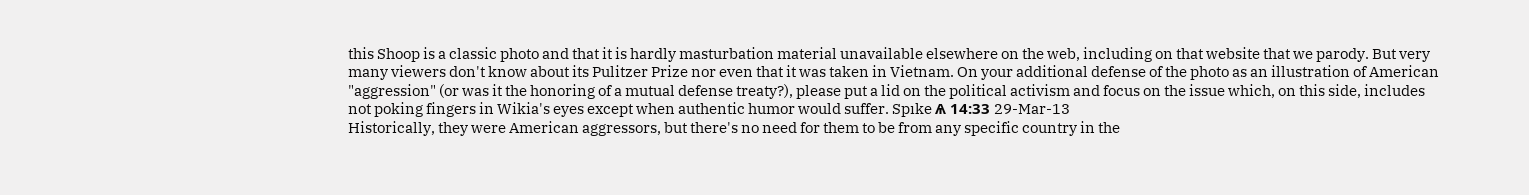this Shoop is a classic photo and that it is hardly masturbation material unavailable elsewhere on the web, including on that website that we parody. But very many viewers don't know about its Pulitzer Prize nor even that it was taken in Vietnam. On your additional defense of the photo as an illustration of American "aggression" (or was it the honoring of a mutual defense treaty?), please put a lid on the political activism and focus on the issue which, on this side, includes not poking fingers in Wikia's eyes except when authentic humor would suffer. Spıke Ѧ 14:33 29-Mar-13
Historically, they were American aggressors, but there's no need for them to be from any specific country in the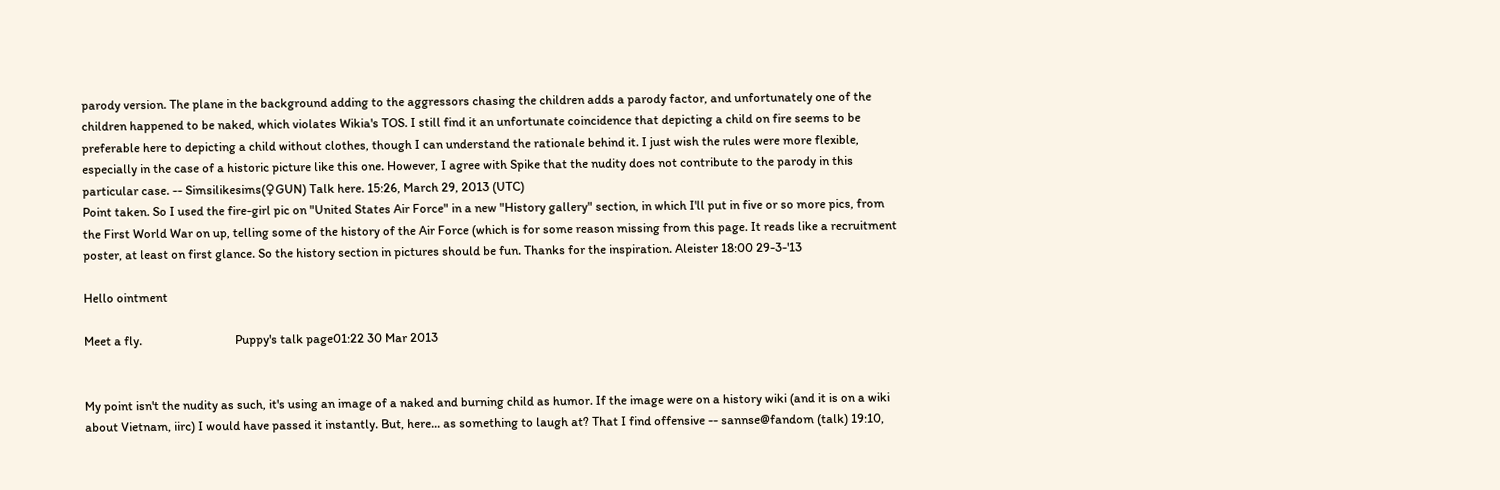parody version. The plane in the background adding to the aggressors chasing the children adds a parody factor, and unfortunately one of the children happened to be naked, which violates Wikia's TOS. I still find it an unfortunate coincidence that depicting a child on fire seems to be preferable here to depicting a child without clothes, though I can understand the rationale behind it. I just wish the rules were more flexible, especially in the case of a historic picture like this one. However, I agree with Spike that the nudity does not contribute to the parody in this particular case. -- Simsilikesims(♀GUN) Talk here. 15:26, March 29, 2013 (UTC)
Point taken. So I used the fire-girl pic on "United States Air Force" in a new "History gallery" section, in which I'll put in five or so more pics, from the First World War on up, telling some of the history of the Air Force (which is for some reason missing from this page. It reads like a recruitment poster, at least on first glance. So the history section in pictures should be fun. Thanks for the inspiration. Aleister 18:00 29-3-'13

Hello ointment

Meet a fly.                               Puppy's talk page01:22 30 Mar 2013


My point isn't the nudity as such, it's using an image of a naked and burning child as humor. If the image were on a history wiki (and it is on a wiki about Vietnam, iirc) I would have passed it instantly. But, here... as something to laugh at? That I find offensive -- sannse@fandom (talk) 19:10,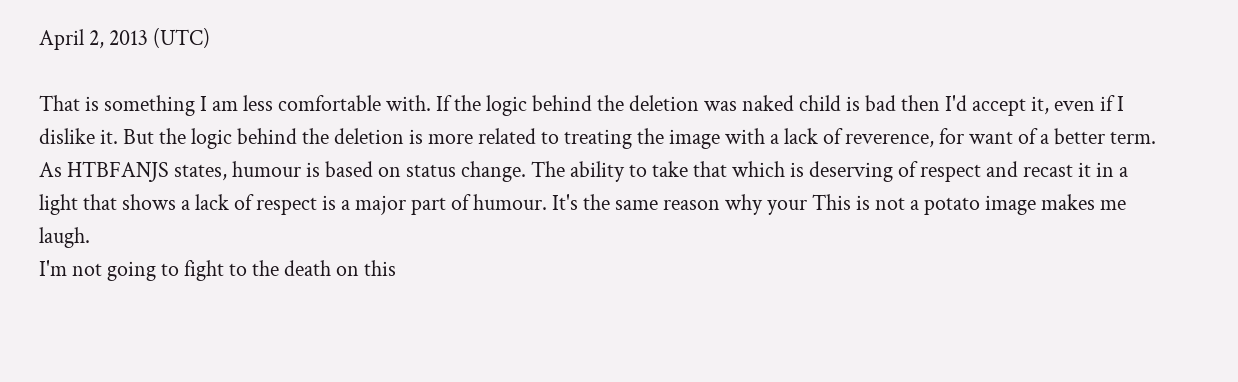April 2, 2013 (UTC)

That is something I am less comfortable with. If the logic behind the deletion was naked child is bad then I'd accept it, even if I dislike it. But the logic behind the deletion is more related to treating the image with a lack of reverence, for want of a better term. As HTBFANJS states, humour is based on status change. The ability to take that which is deserving of respect and recast it in a light that shows a lack of respect is a major part of humour. It's the same reason why your This is not a potato image makes me laugh.
I'm not going to fight to the death on this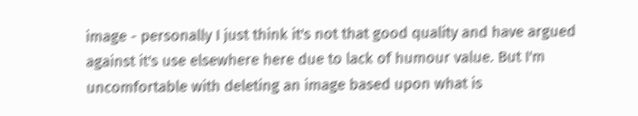image - personally I just think it's not that good quality and have argued against it's use elsewhere here due to lack of humour value. But I'm uncomfortable with deleting an image based upon what is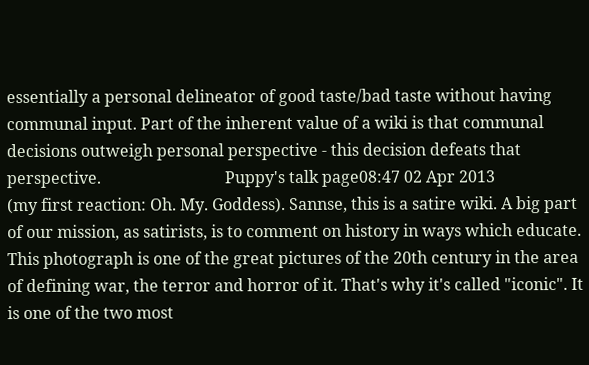essentially a personal delineator of good taste/bad taste without having communal input. Part of the inherent value of a wiki is that communal decisions outweigh personal perspective - this decision defeats that perspective.                               Puppy's talk page08:47 02 Apr 2013
(my first reaction: Oh. My. Goddess). Sannse, this is a satire wiki. A big part of our mission, as satirists, is to comment on history in ways which educate. This photograph is one of the great pictures of the 20th century in the area of defining war, the terror and horror of it. That's why it's called "iconic". It is one of the two most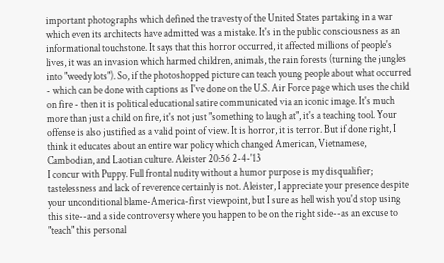important photographs which defined the travesty of the United States partaking in a war which even its architects have admitted was a mistake. It's in the public consciousness as an informational touchstone. It says that this horror occurred, it affected millions of people's lives, it was an invasion which harmed children, animals, the rain forests (turning the jungles into "weedy lots"). So, if the photoshopped picture can teach young people about what occurred - which can be done with captions as I've done on the U.S. Air Force page which uses the child on fire - then it is political educational satire communicated via an iconic image. It's much more than just a child on fire, it's not just "something to laugh at", it's a teaching tool. Your offense is also justified as a valid point of view. It is horror, it is terror. But if done right, I think it educates about an entire war policy which changed American, Vietnamese, Cambodian, and Laotian culture. Aleister 20:56 2-4-'13
I concur with Puppy. Full frontal nudity without a humor purpose is my disqualifier; tastelessness and lack of reverence certainly is not. Aleister, I appreciate your presence despite your unconditional blame-America-first viewpoint, but I sure as hell wish you'd stop using this site--and a side controversy where you happen to be on the right side--as an excuse to "teach" this personal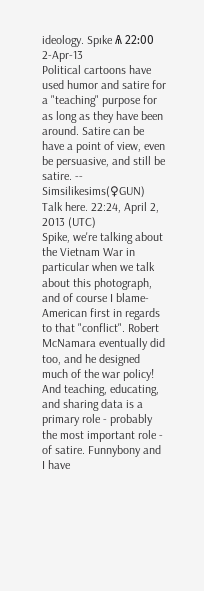ideology. Spıke Ѧ 22:00 2-Apr-13
Political cartoons have used humor and satire for a "teaching" purpose for as long as they have been around. Satire can be have a point of view, even be persuasive, and still be satire. -- Simsilikesims(♀GUN) Talk here. 22:24, April 2, 2013 (UTC)
Spike, we're talking about the Vietnam War in particular when we talk about this photograph, and of course I blame-American first in regards to that "conflict". Robert McNamara eventually did too, and he designed much of the war policy! And teaching, educating, and sharing data is a primary role - probably the most important role - of satire. Funnybony and I have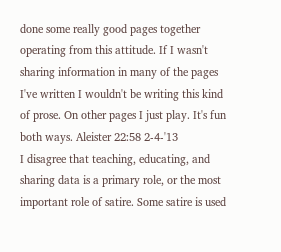done some really good pages together operating from this attitude. If I wasn't sharing information in many of the pages I've written I wouldn't be writing this kind of prose. On other pages I just play. It's fun both ways. Aleister 22:58 2-4-'13
I disagree that teaching, educating, and sharing data is a primary role, or the most important role of satire. Some satire is used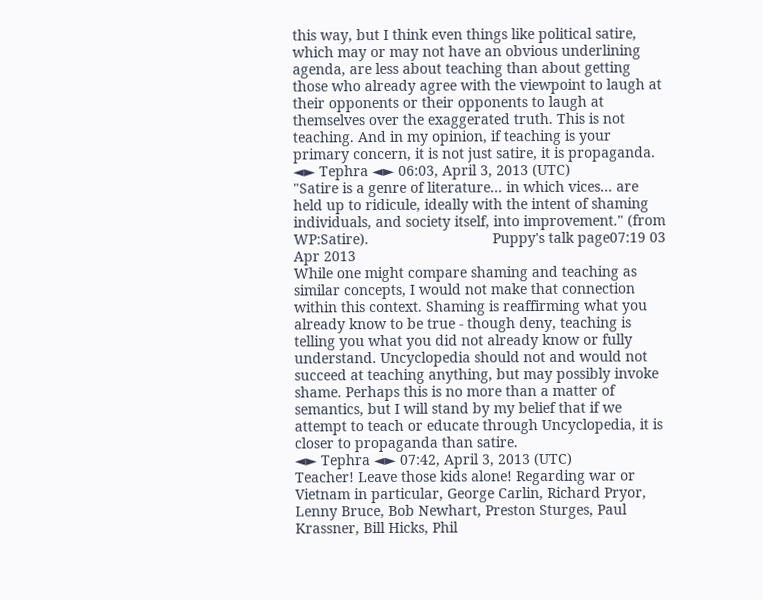this way, but I think even things like political satire, which may or may not have an obvious underlining agenda, are less about teaching than about getting those who already agree with the viewpoint to laugh at their opponents or their opponents to laugh at themselves over the exaggerated truth. This is not teaching. And in my opinion, if teaching is your primary concern, it is not just satire, it is propaganda.
◄► Tephra ◄► 06:03, April 3, 2013 (UTC)
"Satire is a genre of literature... in which vices... are held up to ridicule, ideally with the intent of shaming individuals, and society itself, into improvement." (from WP:Satire).                               Puppy's talk page07:19 03 Apr 2013
While one might compare shaming and teaching as similar concepts, I would not make that connection within this context. Shaming is reaffirming what you already know to be true - though deny, teaching is telling you what you did not already know or fully understand. Uncyclopedia should not and would not succeed at teaching anything, but may possibly invoke shame. Perhaps this is no more than a matter of semantics, but I will stand by my belief that if we attempt to teach or educate through Uncyclopedia, it is closer to propaganda than satire.
◄► Tephra ◄► 07:42, April 3, 2013 (UTC)
Teacher! Leave those kids alone! Regarding war or Vietnam in particular, George Carlin, Richard Pryor, Lenny Bruce, Bob Newhart, Preston Sturges, Paul Krassner, Bill Hicks, Phil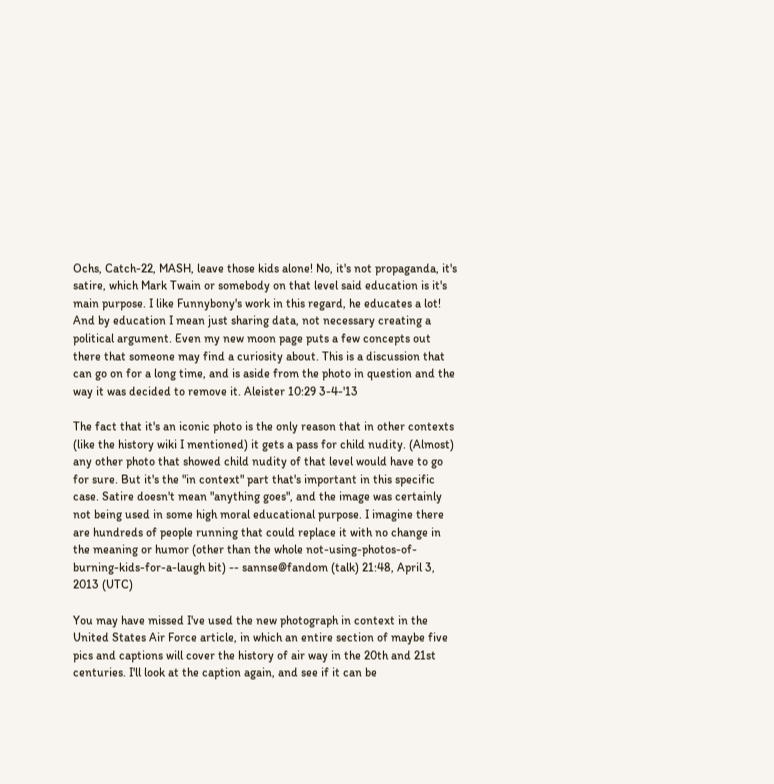Ochs, Catch-22, MASH, leave those kids alone! No, it's not propaganda, it's satire, which Mark Twain or somebody on that level said education is it's main purpose. I like Funnybony's work in this regard, he educates a lot! And by education I mean just sharing data, not necessary creating a political argument. Even my new moon page puts a few concepts out there that someone may find a curiosity about. This is a discussion that can go on for a long time, and is aside from the photo in question and the way it was decided to remove it. Aleister 10:29 3-4-'13

The fact that it's an iconic photo is the only reason that in other contexts (like the history wiki I mentioned) it gets a pass for child nudity. (Almost) any other photo that showed child nudity of that level would have to go for sure. But it's the "in context" part that's important in this specific case. Satire doesn't mean "anything goes", and the image was certainly not being used in some high moral educational purpose. I imagine there are hundreds of people running that could replace it with no change in the meaning or humor (other than the whole not-using-photos-of-burning-kids-for-a-laugh bit) -- sannse@fandom (talk) 21:48, April 3, 2013 (UTC)

You may have missed I've used the new photograph in context in the United States Air Force article, in which an entire section of maybe five pics and captions will cover the history of air way in the 20th and 21st centuries. I'll look at the caption again, and see if it can be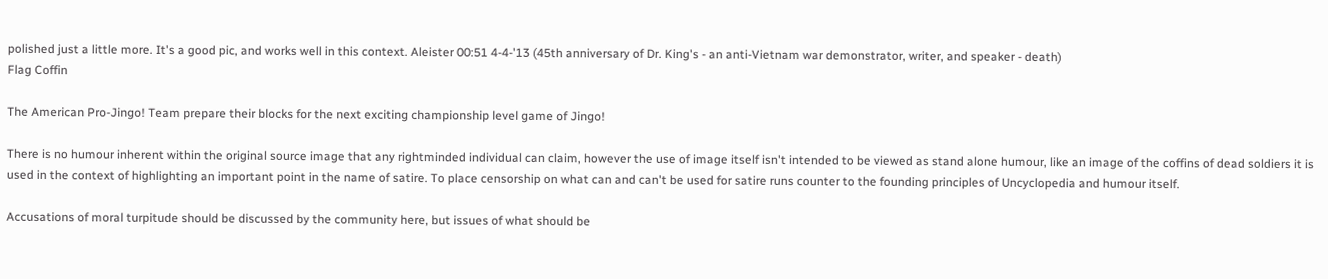polished just a little more. It's a good pic, and works well in this context. Aleister 00:51 4-4-'13 (45th anniversary of Dr. King's - an anti-Vietnam war demonstrator, writer, and speaker - death)
Flag Coffin

The American Pro-Jingo! Team prepare their blocks for the next exciting championship level game of Jingo!

There is no humour inherent within the original source image that any rightminded individual can claim, however the use of image itself isn't intended to be viewed as stand alone humour, like an image of the coffins of dead soldiers it is used in the context of highlighting an important point in the name of satire. To place censorship on what can and can't be used for satire runs counter to the founding principles of Uncyclopedia and humour itself.

Accusations of moral turpitude should be discussed by the community here, but issues of what should be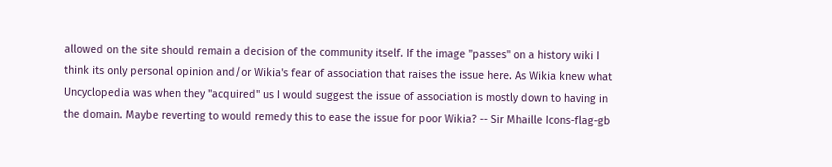allowed on the site should remain a decision of the community itself. If the image "passes" on a history wiki I think its only personal opinion and/or Wikia's fear of association that raises the issue here. As Wikia knew what Uncyclopedia was when they "acquired" us I would suggest the issue of association is mostly down to having in the domain. Maybe reverting to would remedy this to ease the issue for poor Wikia? -- Sir Mhaille Icons-flag-gb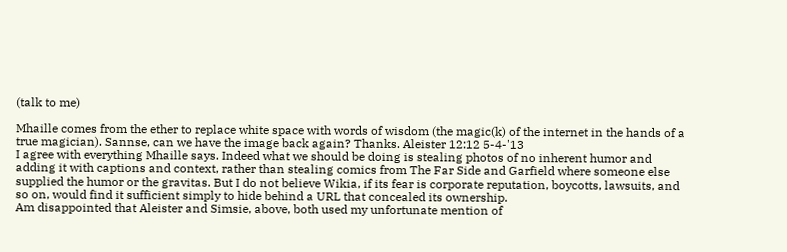(talk to me)

Mhaille comes from the ether to replace white space with words of wisdom (the magic(k) of the internet in the hands of a true magician). Sannse, can we have the image back again? Thanks. Aleister 12:12 5-4-'13
I agree with everything Mhaille says. Indeed what we should be doing is stealing photos of no inherent humor and adding it with captions and context, rather than stealing comics from The Far Side and Garfield where someone else supplied the humor or the gravitas. But I do not believe Wikia, if its fear is corporate reputation, boycotts, lawsuits, and so on, would find it sufficient simply to hide behind a URL that concealed its ownership.
Am disappointed that Aleister and Simsie, above, both used my unfortunate mention of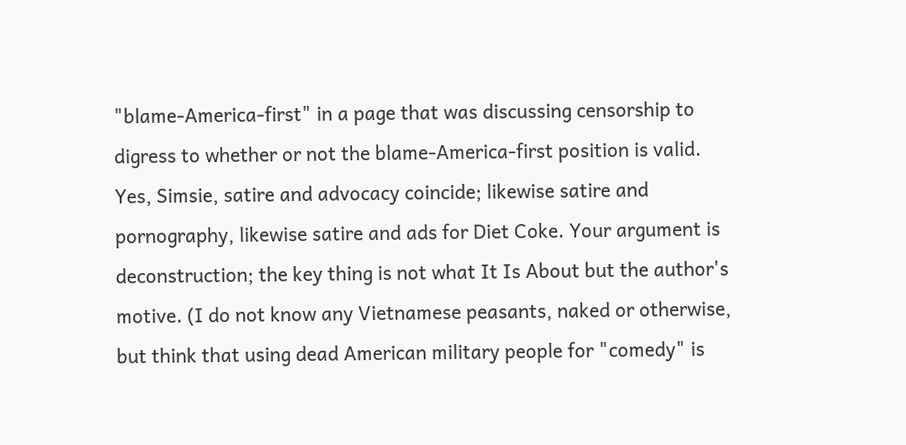"blame-America-first" in a page that was discussing censorship to digress to whether or not the blame-America-first position is valid. Yes, Simsie, satire and advocacy coincide; likewise satire and pornography, likewise satire and ads for Diet Coke. Your argument is deconstruction; the key thing is not what It Is About but the author's motive. (I do not know any Vietnamese peasants, naked or otherwise, but think that using dead American military people for "comedy" is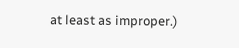at least as improper.)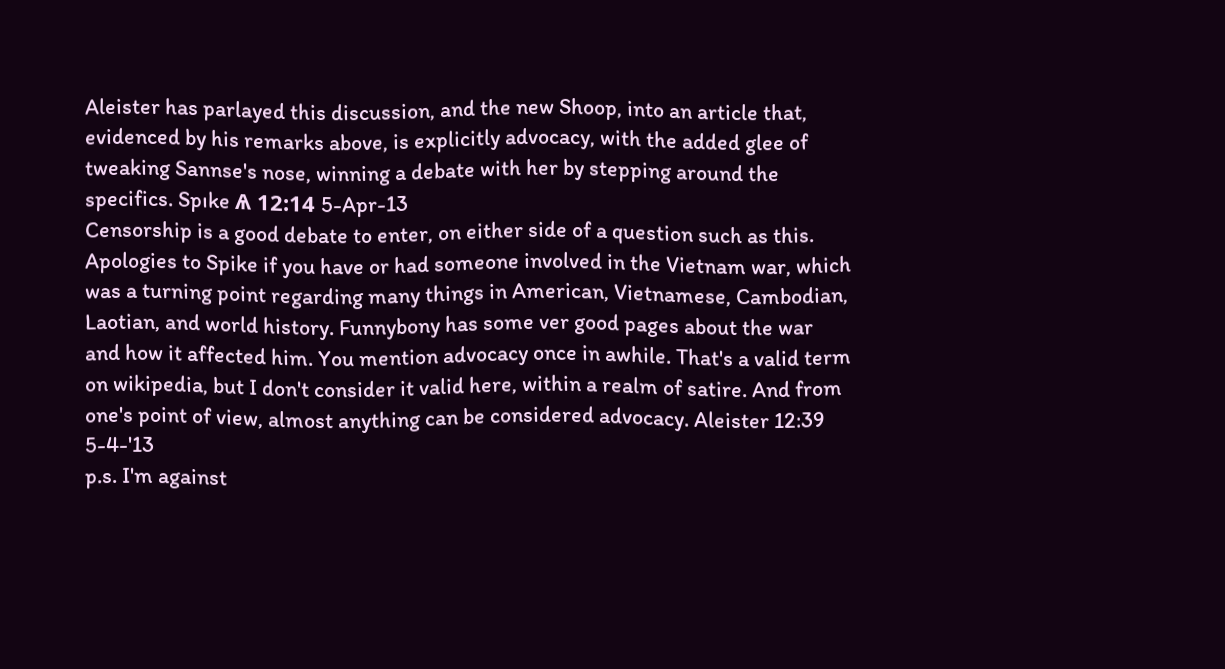Aleister has parlayed this discussion, and the new Shoop, into an article that, evidenced by his remarks above, is explicitly advocacy, with the added glee of tweaking Sannse's nose, winning a debate with her by stepping around the specifics. Spıke Ѧ 12:14 5-Apr-13
Censorship is a good debate to enter, on either side of a question such as this. Apologies to Spike if you have or had someone involved in the Vietnam war, which was a turning point regarding many things in American, Vietnamese, Cambodian, Laotian, and world history. Funnybony has some ver good pages about the war and how it affected him. You mention advocacy once in awhile. That's a valid term on wikipedia, but I don't consider it valid here, within a realm of satire. And from one's point of view, almost anything can be considered advocacy. Aleister 12:39 5-4-'13
p.s. I'm against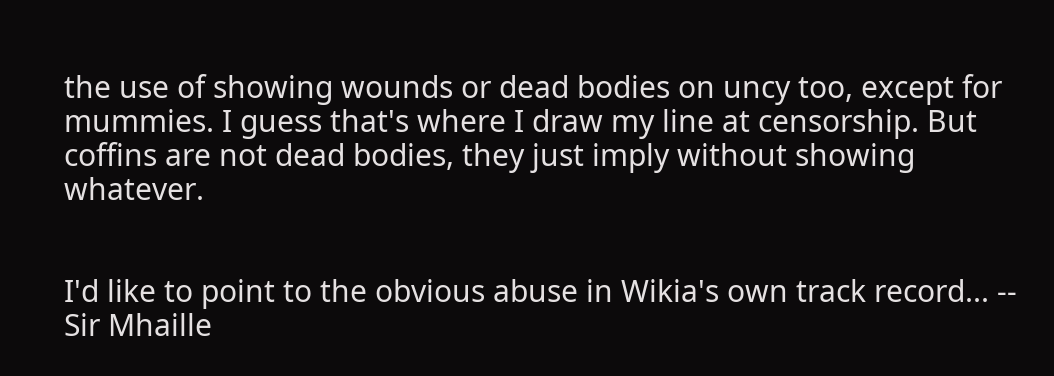the use of showing wounds or dead bodies on uncy too, except for mummies. I guess that's where I draw my line at censorship. But coffins are not dead bodies, they just imply without showing whatever.


I'd like to point to the obvious abuse in Wikia's own track record... -- Sir Mhaille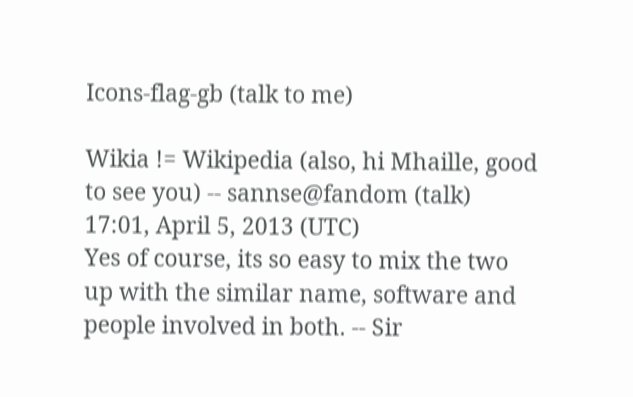Icons-flag-gb (talk to me)

Wikia != Wikipedia (also, hi Mhaille, good to see you) -- sannse@fandom (talk) 17:01, April 5, 2013 (UTC)
Yes of course, its so easy to mix the two up with the similar name, software and people involved in both. -- Sir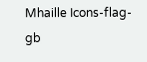Mhaille Icons-flag-gb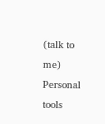(talk to me)
Personal tools